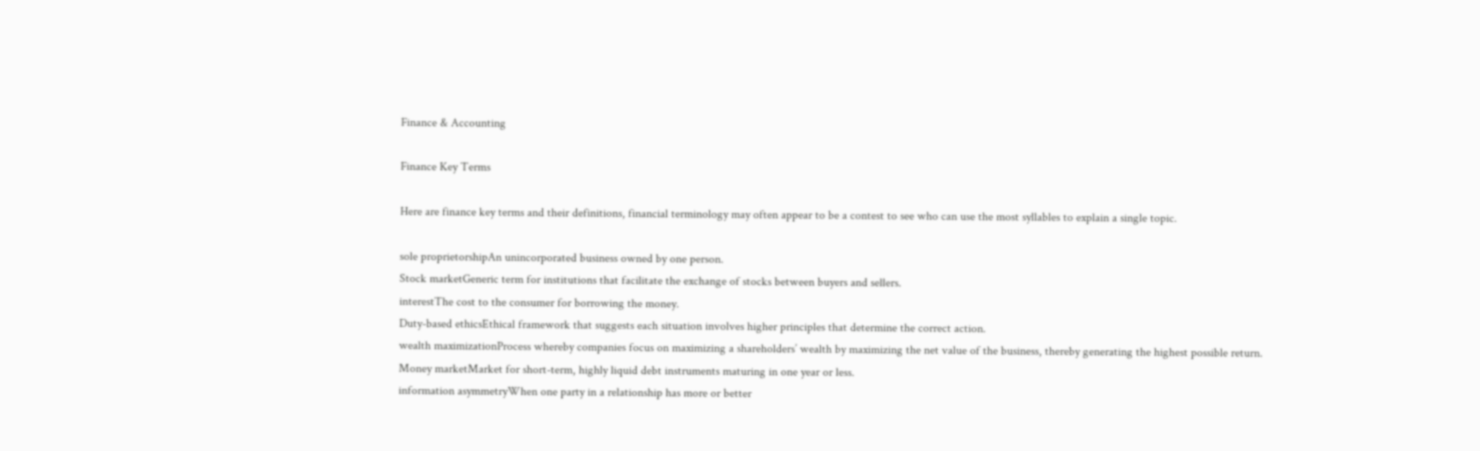Finance & Accounting

Finance Key Terms

Here are finance key terms and their definitions, financial terminology may often appear to be a contest to see who can use the most syllables to explain a single topic.

sole proprietorshipAn unincorporated business owned by one person.
Stock marketGeneric term for institutions that facilitate the exchange of stocks between buyers and sellers.
interestThe cost to the consumer for borrowing the money.
Duty-based ethicsEthical framework that suggests each situation involves higher principles that determine the correct action.
wealth maximizationProcess whereby companies focus on maximizing a shareholders’ wealth by maximizing the net value of the business, thereby generating the highest possible return.
Money marketMarket for short-term, highly liquid debt instruments maturing in one year or less.
information asymmetryWhen one party in a relationship has more or better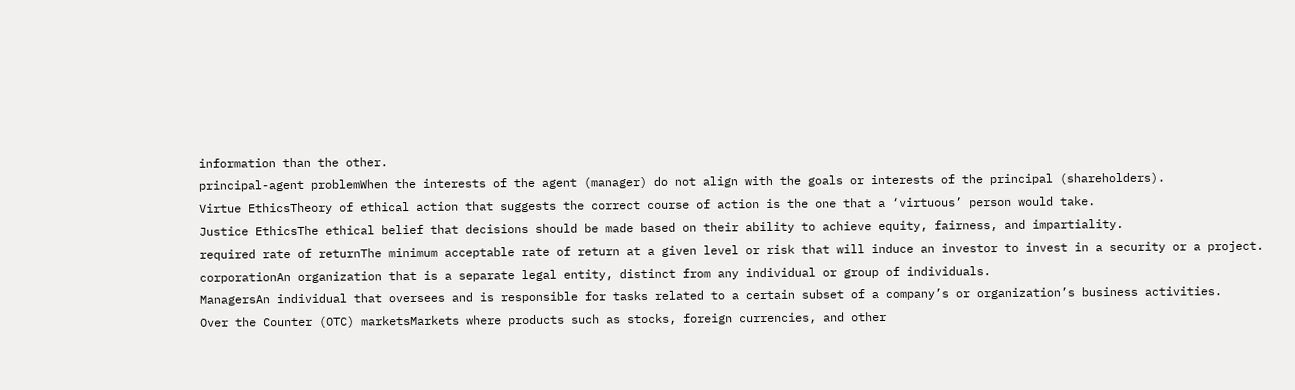information than the other.
principal-agent problemWhen the interests of the agent (manager) do not align with the goals or interests of the principal (shareholders).
Virtue EthicsTheory of ethical action that suggests the correct course of action is the one that a ‘virtuous’ person would take.
Justice EthicsThe ethical belief that decisions should be made based on their ability to achieve equity, fairness, and impartiality.
required rate of returnThe minimum acceptable rate of return at a given level or risk that will induce an investor to invest in a security or a project.
corporationAn organization that is a separate legal entity, distinct from any individual or group of individuals.
ManagersAn individual that oversees and is responsible for tasks related to a certain subset of a company’s or organization’s business activities.
Over the Counter (OTC) marketsMarkets where products such as stocks, foreign currencies, and other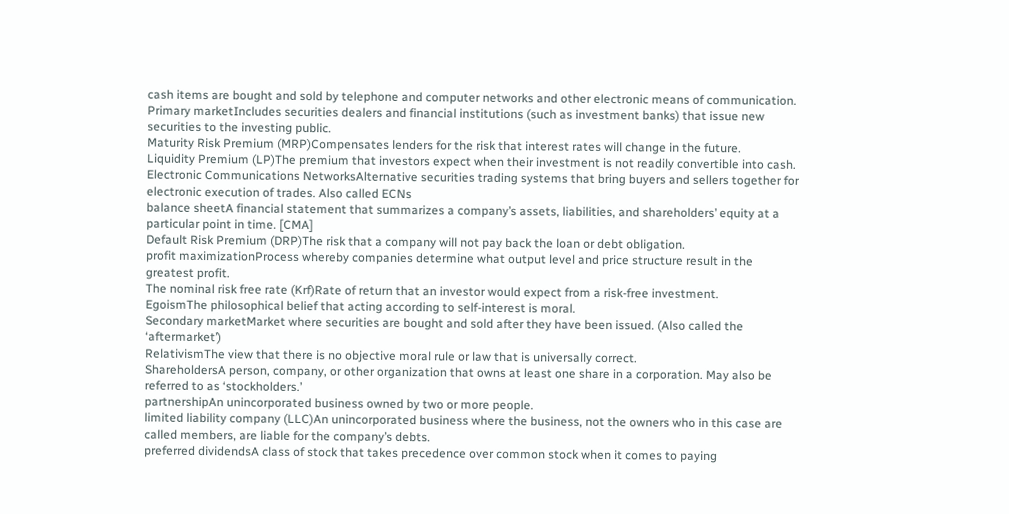cash items are bought and sold by telephone and computer networks and other electronic means of communication.
Primary marketIncludes securities dealers and financial institutions (such as investment banks) that issue new securities to the investing public.
Maturity Risk Premium (MRP)Compensates lenders for the risk that interest rates will change in the future.
Liquidity Premium (LP)The premium that investors expect when their investment is not readily convertible into cash.
Electronic Communications NetworksAlternative securities trading systems that bring buyers and sellers together for electronic execution of trades. Also called ECNs
balance sheetA financial statement that summarizes a company’s assets, liabilities, and shareholders’ equity at a particular point in time. [CMA]
Default Risk Premium (DRP)The risk that a company will not pay back the loan or debt obligation.
profit maximizationProcess whereby companies determine what output level and price structure result in the greatest profit.
The nominal risk free rate (Krf)Rate of return that an investor would expect from a risk-free investment.
EgoismThe philosophical belief that acting according to self-interest is moral.
Secondary marketMarket where securities are bought and sold after they have been issued. (Also called the ‘aftermarket’)
RelativismThe view that there is no objective moral rule or law that is universally correct.
ShareholdersA person, company, or other organization that owns at least one share in a corporation. May also be referred to as ‘stockholders.’
partnershipAn unincorporated business owned by two or more people.
limited liability company (LLC)An unincorporated business where the business, not the owners who in this case are called members, are liable for the company’s debts.
preferred dividendsA class of stock that takes precedence over common stock when it comes to paying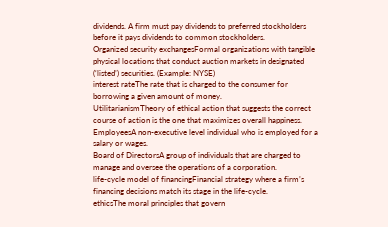dividends. A firm must pay dividends to preferred stockholders before it pays dividends to common stockholders.
Organized security exchangesFormal organizations with tangible physical locations that conduct auction markets in designated (‘listed’) securities. (Example: NYSE)
interest rateThe rate that is charged to the consumer for borrowing a given amount of money.
UtilitarianismTheory of ethical action that suggests the correct course of action is the one that maximizes overall happiness.
EmployeesA non-executive level individual who is employed for a salary or wages.
Board of DirectorsA group of individuals that are charged to manage and oversee the operations of a corporation.
life-cycle model of financingFinancial strategy where a firm’s financing decisions match its stage in the life-cycle.
ethicsThe moral principles that govern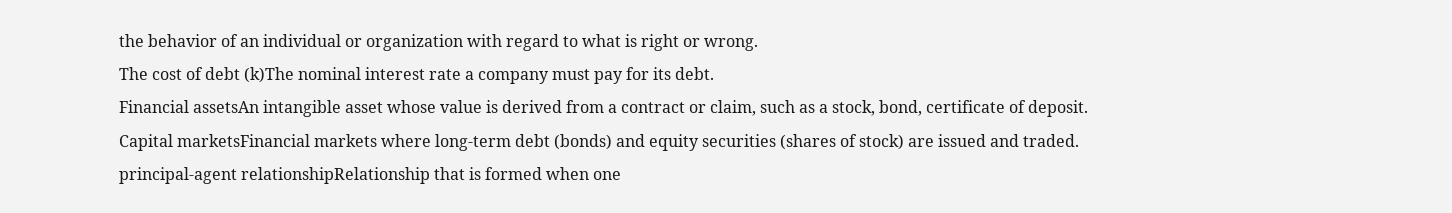the behavior of an individual or organization with regard to what is right or wrong.
The cost of debt (k)The nominal interest rate a company must pay for its debt.
Financial assetsAn intangible asset whose value is derived from a contract or claim, such as a stock, bond, certificate of deposit.
Capital marketsFinancial markets where long-term debt (bonds) and equity securities (shares of stock) are issued and traded.
principal-agent relationshipRelationship that is formed when one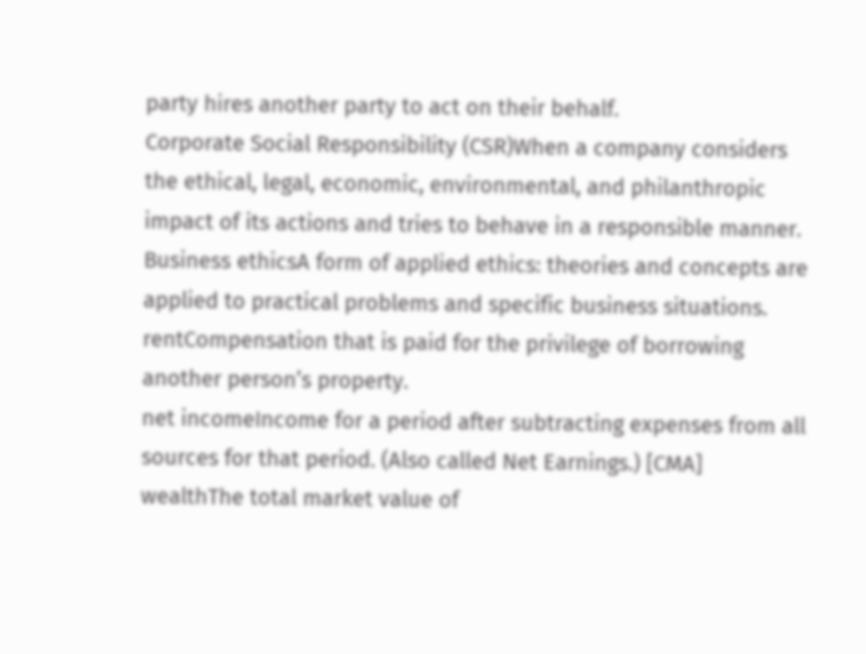party hires another party to act on their behalf.
Corporate Social Responsibility (CSR)When a company considers the ethical, legal, economic, environmental, and philanthropic impact of its actions and tries to behave in a responsible manner.
Business ethicsA form of applied ethics: theories and concepts are applied to practical problems and specific business situations.
rentCompensation that is paid for the privilege of borrowing another person’s property.
net incomeIncome for a period after subtracting expenses from all sources for that period. (Also called Net Earnings.) [CMA]
wealthThe total market value of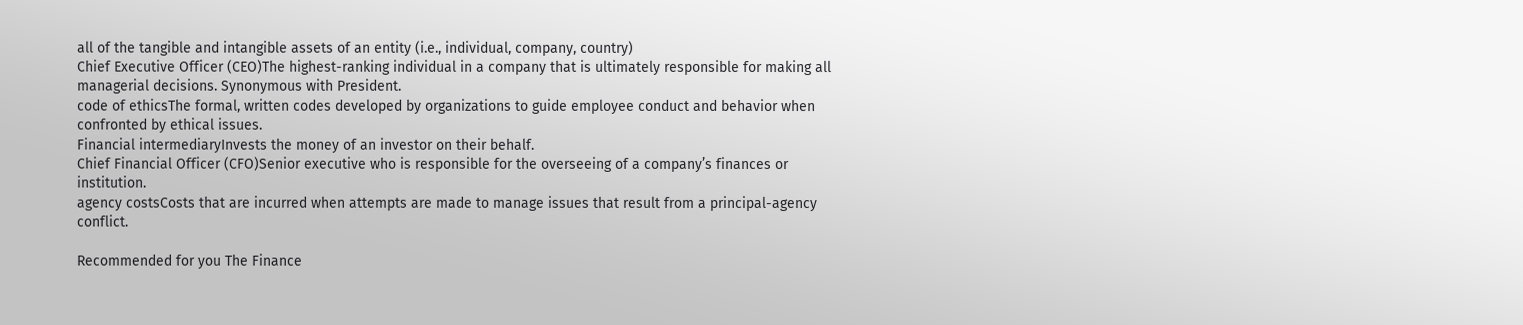all of the tangible and intangible assets of an entity (i.e., individual, company, country)
Chief Executive Officer (CEO)The highest-ranking individual in a company that is ultimately responsible for making all managerial decisions. Synonymous with President.
code of ethicsThe formal, written codes developed by organizations to guide employee conduct and behavior when confronted by ethical issues.
Financial intermediaryInvests the money of an investor on their behalf.
Chief Financial Officer (CFO)Senior executive who is responsible for the overseeing of a company’s finances or institution.
agency costsCosts that are incurred when attempts are made to manage issues that result from a principal-agency conflict.

Recommended for you The Finance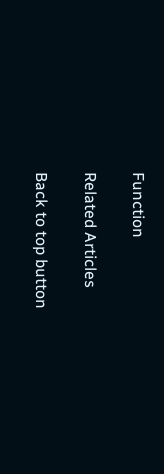Function

Related Articles

Back to top button